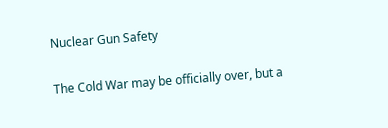Nuclear Gun Safety

The Cold War may be officially over, but a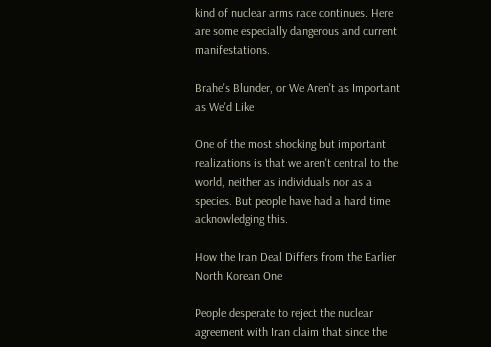kind of nuclear arms race continues. Here are some especially dangerous and current manifestations.

Brahe's Blunder, or We Aren't as Important as We'd Like

One of the most shocking but important realizations is that we aren't central to the world, neither as individuals nor as a species. But people have had a hard time acknowledging this.

How the Iran Deal Differs from the Earlier North Korean One

People desperate to reject the nuclear agreement with Iran claim that since the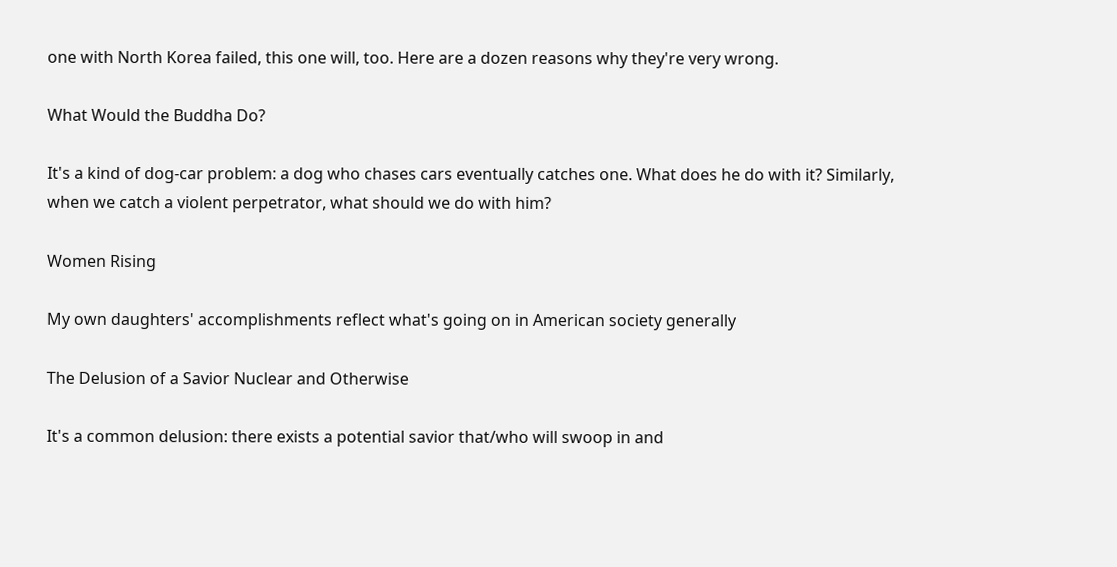one with North Korea failed, this one will, too. Here are a dozen reasons why they're very wrong.

What Would the Buddha Do?

It's a kind of dog-car problem: a dog who chases cars eventually catches one. What does he do with it? Similarly, when we catch a violent perpetrator, what should we do with him?

Women Rising

My own daughters' accomplishments reflect what's going on in American society generally

The Delusion of a Savior Nuclear and Otherwise

It's a common delusion: there exists a potential savior that/who will swoop in and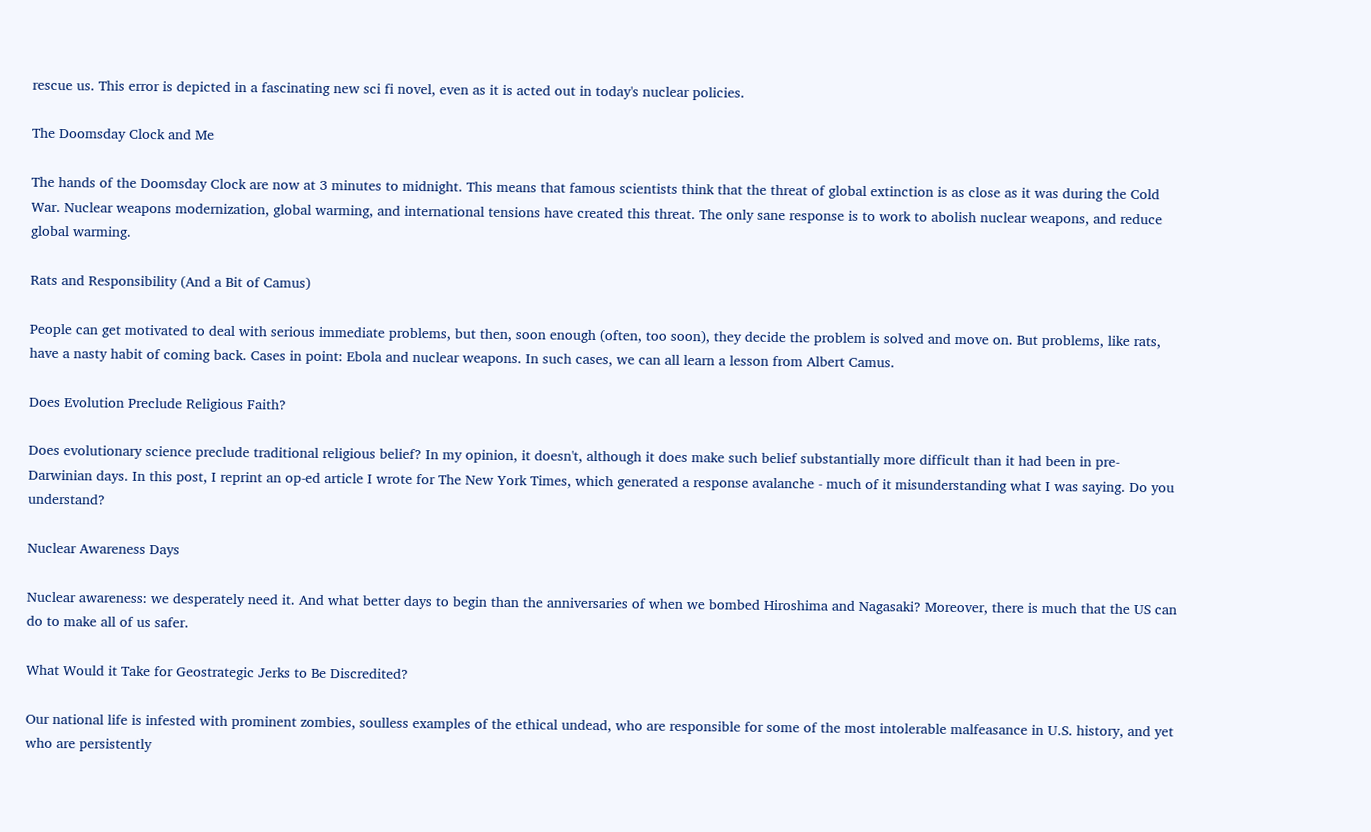rescue us. This error is depicted in a fascinating new sci fi novel, even as it is acted out in today's nuclear policies.

The Doomsday Clock and Me

The hands of the Doomsday Clock are now at 3 minutes to midnight. This means that famous scientists think that the threat of global extinction is as close as it was during the Cold War. Nuclear weapons modernization, global warming, and international tensions have created this threat. The only sane response is to work to abolish nuclear weapons, and reduce global warming.

Rats and Responsibility (And a Bit of Camus)

People can get motivated to deal with serious immediate problems, but then, soon enough (often, too soon), they decide the problem is solved and move on. But problems, like rats, have a nasty habit of coming back. Cases in point: Ebola and nuclear weapons. In such cases, we can all learn a lesson from Albert Camus.

Does Evolution Preclude Religious Faith?

Does evolutionary science preclude traditional religious belief? In my opinion, it doesn't, although it does make such belief substantially more difficult than it had been in pre-Darwinian days. In this post, I reprint an op-ed article I wrote for The New York Times, which generated a response avalanche - much of it misunderstanding what I was saying. Do you understand?

Nuclear Awareness Days

Nuclear awareness: we desperately need it. And what better days to begin than the anniversaries of when we bombed Hiroshima and Nagasaki? Moreover, there is much that the US can do to make all of us safer.

What Would it Take for Geostrategic Jerks to Be Discredited?

Our national life is infested with prominent zombies, soulless examples of the ethical undead, who are responsible for some of the most intolerable malfeasance in U.S. history, and yet who are persistently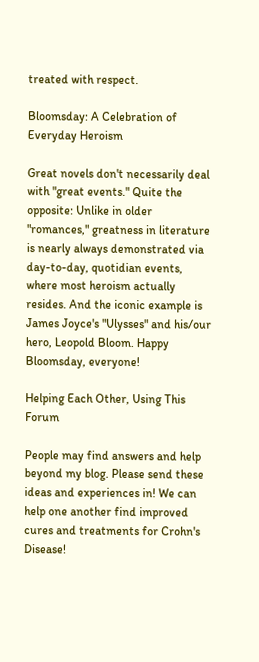treated with respect.

Bloomsday: A Celebration of Everyday Heroism

Great novels don't necessarily deal with "great events." Quite the opposite: Unlike in older "romances," greatness in literature is nearly always demonstrated via day-to-day, quotidian events, where most heroism actually resides. And the iconic example is James Joyce's "Ulysses" and his/our hero, Leopold Bloom. Happy Bloomsday, everyone!

Helping Each Other, Using This Forum

People may find answers and help beyond my blog. Please send these ideas and experiences in! We can help one another find improved cures and treatments for Crohn's Disease!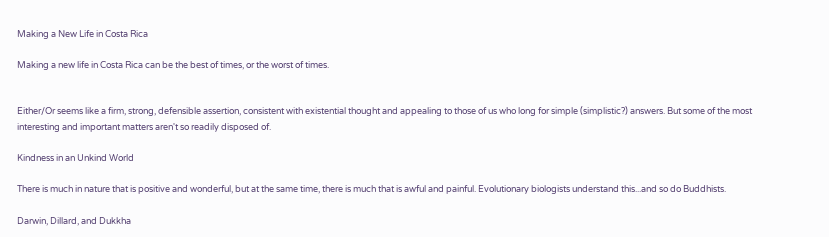Making a New Life in Costa Rica

Making a new life in Costa Rica can be the best of times, or the worst of times.


Either/Or seems like a firm, strong, defensible assertion, consistent with existential thought and appealing to those of us who long for simple (simplistic?) answers. But some of the most interesting and important matters aren't so readily disposed of.

Kindness in an Unkind World

There is much in nature that is positive and wonderful, but at the same time, there is much that is awful and painful. Evolutionary biologists understand this...and so do Buddhists.

Darwin, Dillard, and Dukkha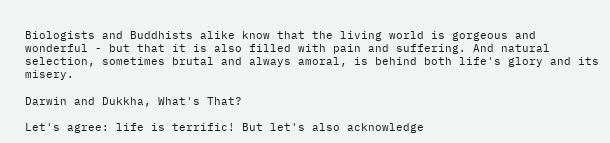Biologists and Buddhists alike know that the living world is gorgeous and wonderful - but that it is also filled with pain and suffering. And natural selection, sometimes brutal and always amoral, is behind both life's glory and its misery.

Darwin and Dukkha, What's That?

Let's agree: life is terrific! But let's also acknowledge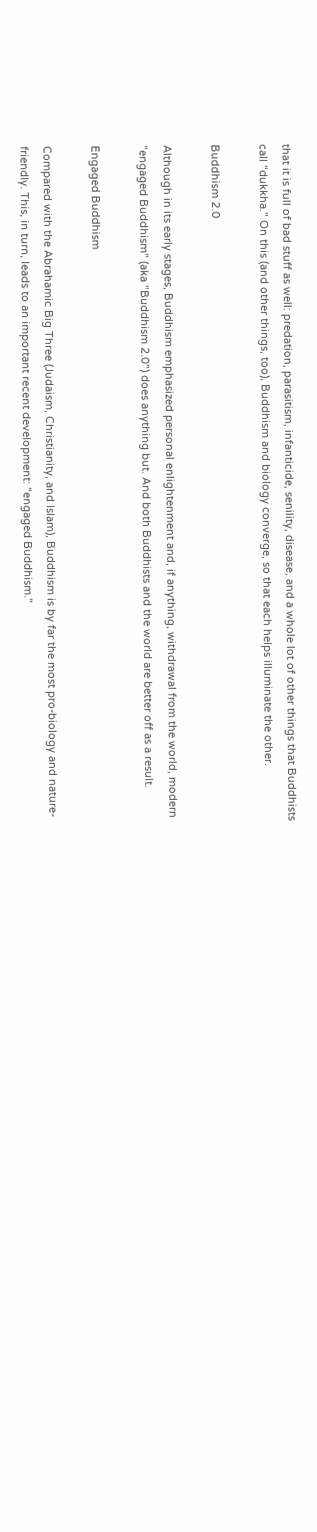that it is full of bad stuff as well: predation, parasitism, infanticide, senility, disease, and a whole lot of other things that Buddhists call "dukkha." On this (and other things, too), Buddhism and biology converge, so that each helps illuminate the other.

Buddhism 2.0

Although in its early stages, Buddhism emphasized personal enlightenment and, if anything, withdrawal from the world, modern "engaged Buddhism" (aka "Buddhism 2.0") does anything but. And both Buddhists and the world are better off as a result.

Engaged Buddhism

Compared with the Abrahamic Big Three (Judaism, Christianity, and Islam), Buddhism is by far the most pro-biology and nature-friendly. This, in turn, leads to an important recent development: "engaged Buddhism."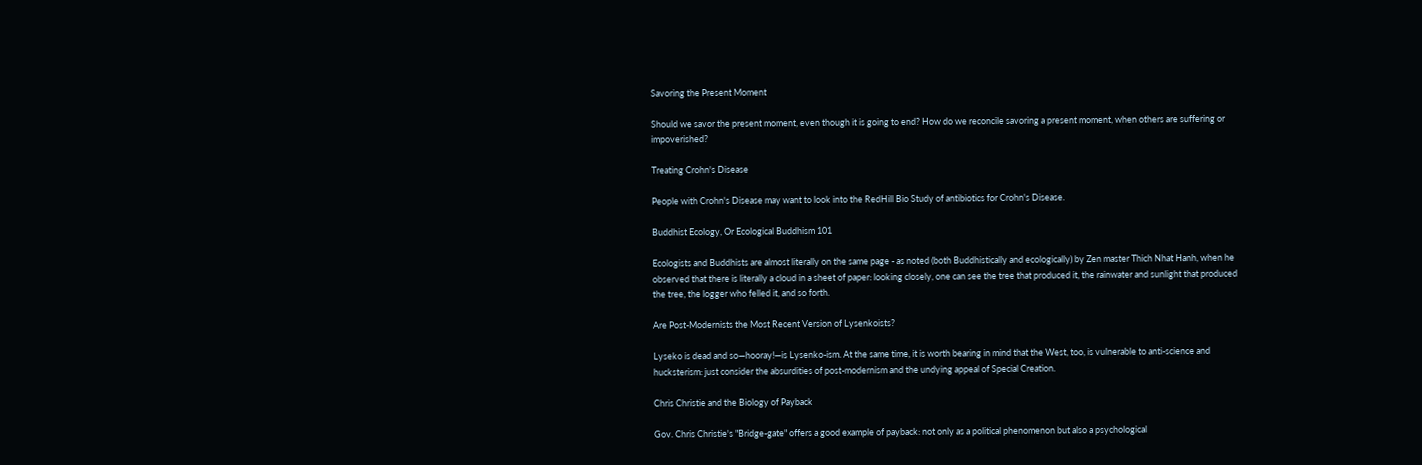Savoring the Present Moment

Should we savor the present moment, even though it is going to end? How do we reconcile savoring a present moment, when others are suffering or impoverished?

Treating Crohn's Disease

People with Crohn's Disease may want to look into the RedHill Bio Study of antibiotics for Crohn's Disease.

Buddhist Ecology, Or Ecological Buddhism 101

Ecologists and Buddhists are almost literally on the same page - as noted (both Buddhistically and ecologically) by Zen master Thich Nhat Hanh, when he observed that there is literally a cloud in a sheet of paper: looking closely, one can see the tree that produced it, the rainwater and sunlight that produced the tree, the logger who felled it, and so forth.

Are Post-Modernists the Most Recent Version of Lysenkoists?

Lyseko is dead and so—hooray!—is Lysenko-ism. At the same time, it is worth bearing in mind that the West, too, is vulnerable to anti-science and hucksterism: just consider the absurdities of post-modernism and the undying appeal of Special Creation.

Chris Christie and the Biology of Payback

Gov. Chris Christie's "Bridge-gate" offers a good example of payback: not only as a political phenomenon but also a psychological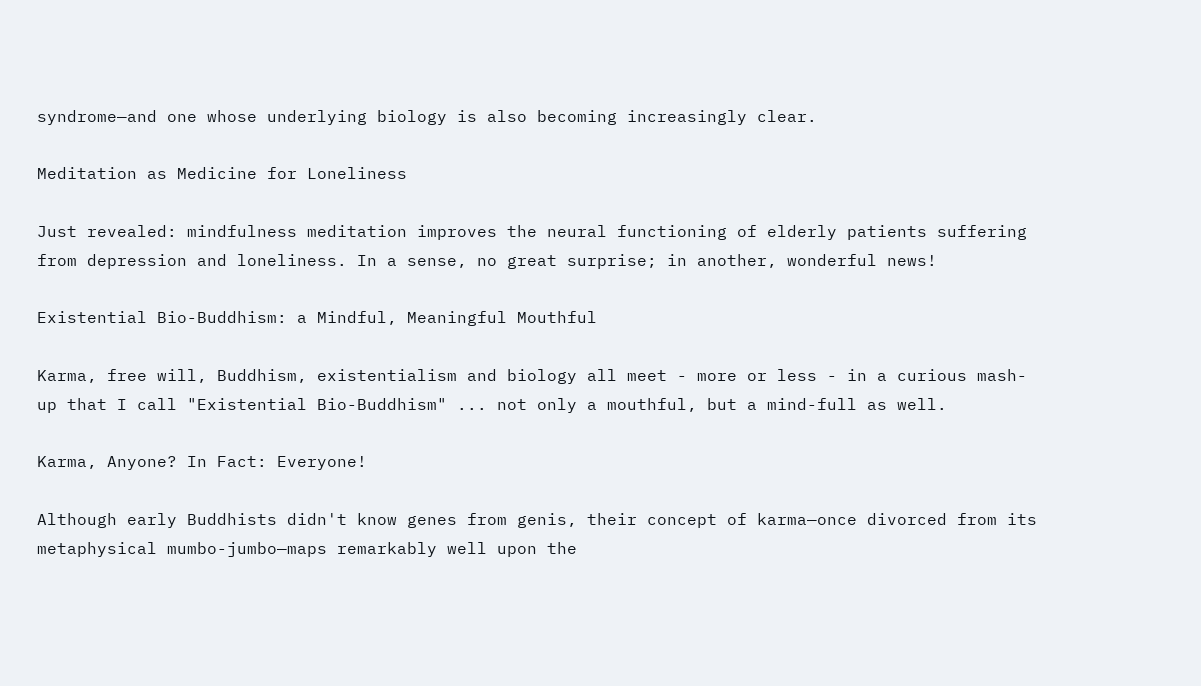syndrome—and one whose underlying biology is also becoming increasingly clear.

Meditation as Medicine for Loneliness

Just revealed: mindfulness meditation improves the neural functioning of elderly patients suffering from depression and loneliness. In a sense, no great surprise; in another, wonderful news!

Existential Bio-Buddhism: a Mindful, Meaningful Mouthful

Karma, free will, Buddhism, existentialism and biology all meet - more or less - in a curious mash-up that I call "Existential Bio-Buddhism" ... not only a mouthful, but a mind-full as well.

Karma, Anyone? In Fact: Everyone!

Although early Buddhists didn't know genes from genis, their concept of karma—once divorced from its metaphysical mumbo-jumbo—maps remarkably well upon the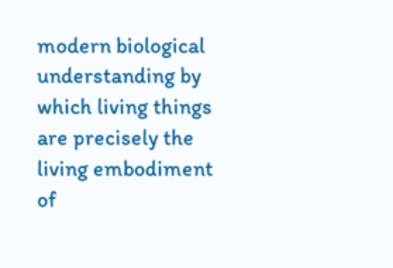modern biological understanding by which living things are precisely the living embodiment of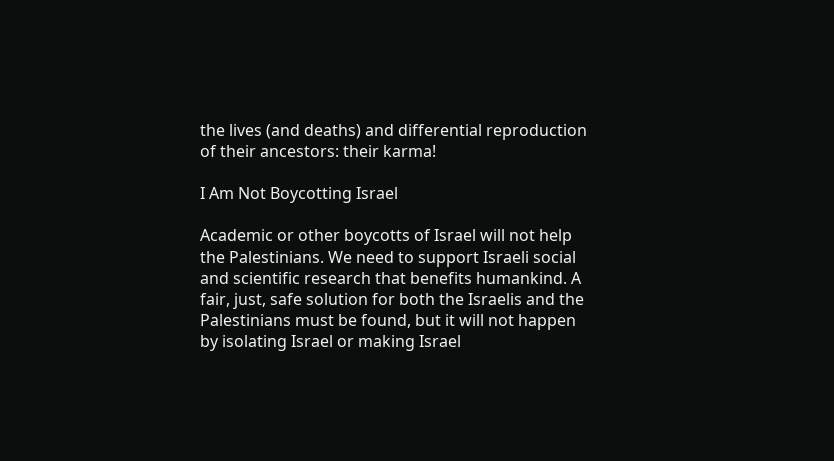the lives (and deaths) and differential reproduction of their ancestors: their karma!

I Am Not Boycotting Israel

Academic or other boycotts of Israel will not help the Palestinians. We need to support Israeli social and scientific research that benefits humankind. A fair, just, safe solution for both the Israelis and the Palestinians must be found, but it will not happen by isolating Israel or making Israel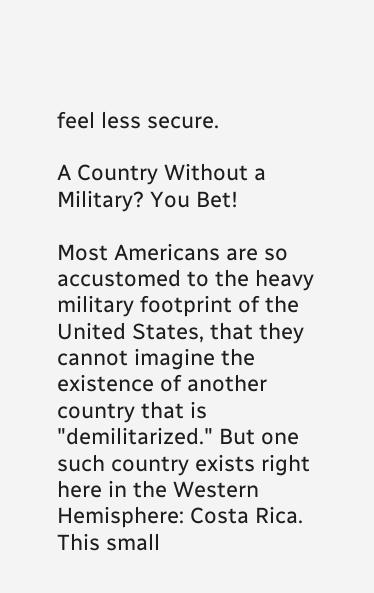feel less secure.

A Country Without a Military? You Bet!

Most Americans are so accustomed to the heavy military footprint of the United States, that they cannot imagine the existence of another country that is "demilitarized." But one such country exists right here in the Western Hemisphere: Costa Rica. This small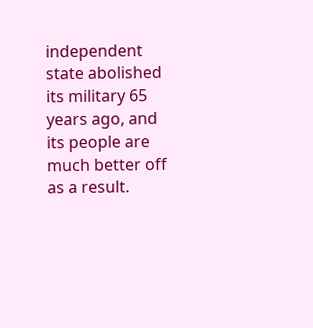independent state abolished its military 65 years ago, and its people are much better off as a result.